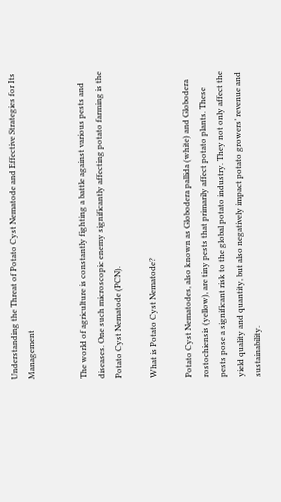Understanding the Threat of Potato Cyst Nematode and Effective Strategies for Its Management


The world of agriculture is constantly fighting a battle against various pests and diseases. One such microscopic enemy significantly affecting potato farming is the Potato Cyst Nematode (PCN).

What is Potato Cyst Nematode?

Potato Cyst Nematodes, also known as Globodera pallida (white) and Globodera rostochiensis (yellow), are tiny pests that primarily affect potato plants. These pests pose a significant risk to the global potato industry. They not only affect the yield quality and quantity, but also negatively impact potato growers’ revenue and sustainability.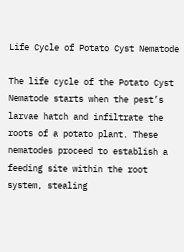Life Cycle of Potato Cyst Nematode

The life cycle of the Potato Cyst Nematode starts when the pest’s larvae hatch and infiltrate the roots of a potato plant. These nematodes proceed to establish a feeding site within the root system, stealing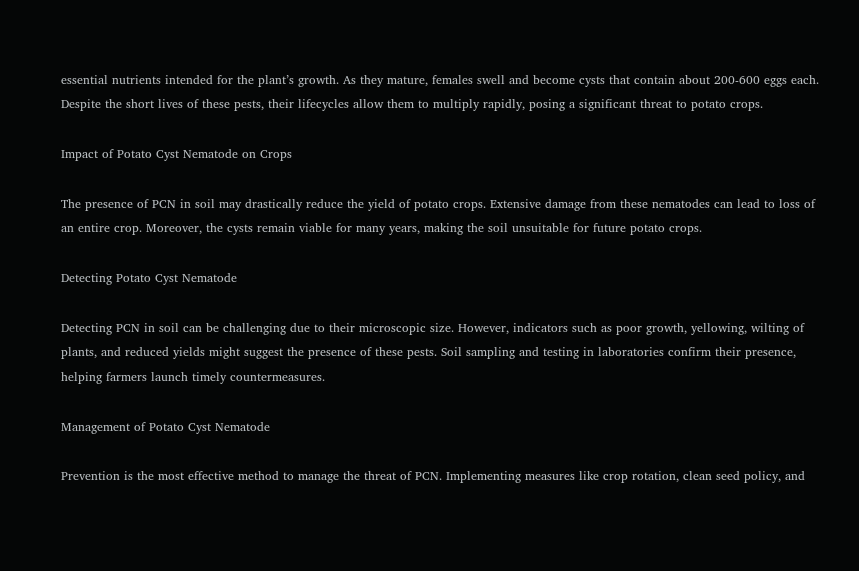essential nutrients intended for the plant’s growth. As they mature, females swell and become cysts that contain about 200-600 eggs each. Despite the short lives of these pests, their lifecycles allow them to multiply rapidly, posing a significant threat to potato crops.

Impact of Potato Cyst Nematode on Crops

The presence of PCN in soil may drastically reduce the yield of potato crops. Extensive damage from these nematodes can lead to loss of an entire crop. Moreover, the cysts remain viable for many years, making the soil unsuitable for future potato crops.

Detecting Potato Cyst Nematode

Detecting PCN in soil can be challenging due to their microscopic size. However, indicators such as poor growth, yellowing, wilting of plants, and reduced yields might suggest the presence of these pests. Soil sampling and testing in laboratories confirm their presence, helping farmers launch timely countermeasures.

Management of Potato Cyst Nematode

Prevention is the most effective method to manage the threat of PCN. Implementing measures like crop rotation, clean seed policy, and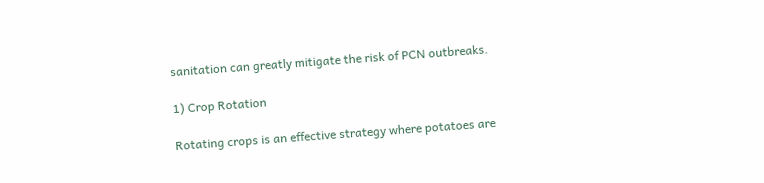sanitation can greatly mitigate the risk of PCN outbreaks.

1) Crop Rotation

Rotating crops is an effective strategy where potatoes are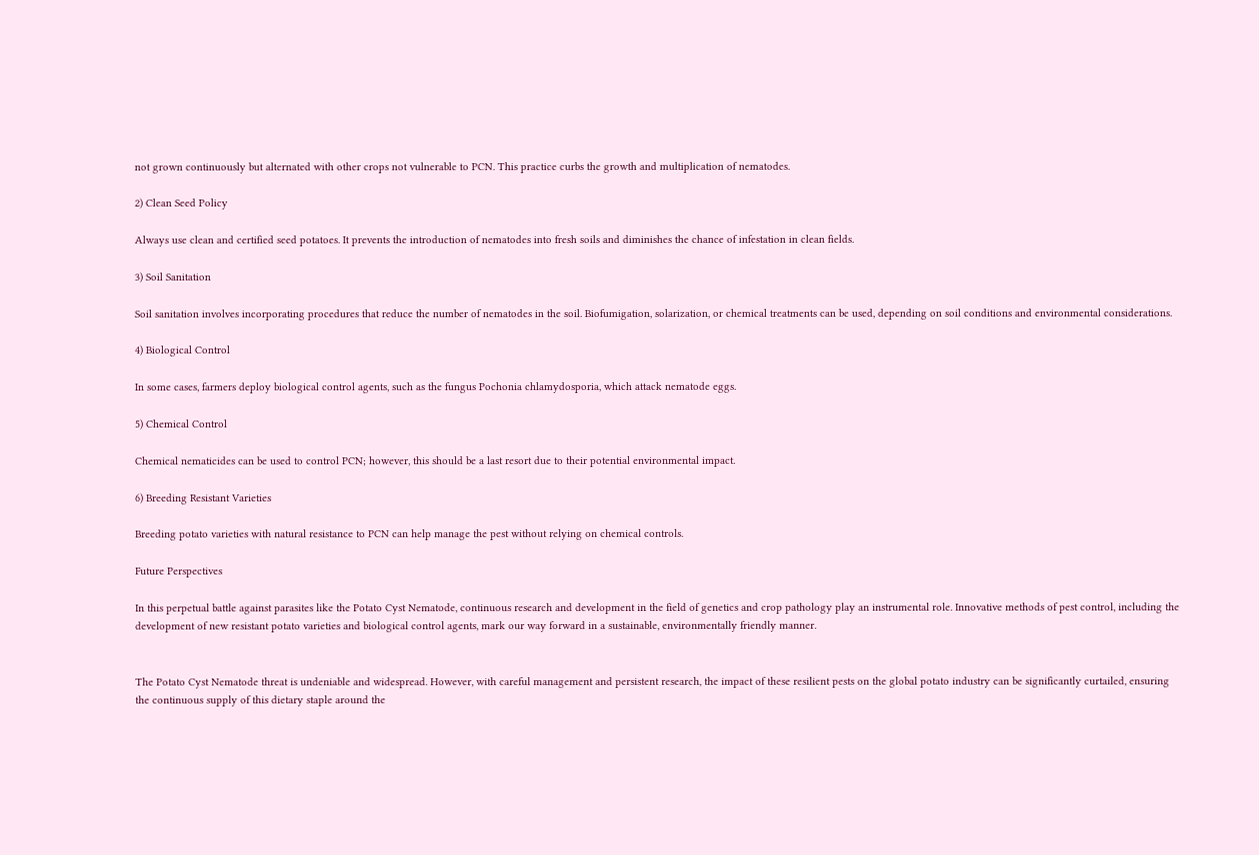not grown continuously but alternated with other crops not vulnerable to PCN. This practice curbs the growth and multiplication of nematodes.

2) Clean Seed Policy

Always use clean and certified seed potatoes. It prevents the introduction of nematodes into fresh soils and diminishes the chance of infestation in clean fields.

3) Soil Sanitation

Soil sanitation involves incorporating procedures that reduce the number of nematodes in the soil. Biofumigation, solarization, or chemical treatments can be used, depending on soil conditions and environmental considerations.

4) Biological Control

In some cases, farmers deploy biological control agents, such as the fungus Pochonia chlamydosporia, which attack nematode eggs.

5) Chemical Control

Chemical nematicides can be used to control PCN; however, this should be a last resort due to their potential environmental impact.

6) Breeding Resistant Varieties

Breeding potato varieties with natural resistance to PCN can help manage the pest without relying on chemical controls.

Future Perspectives

In this perpetual battle against parasites like the Potato Cyst Nematode, continuous research and development in the field of genetics and crop pathology play an instrumental role. Innovative methods of pest control, including the development of new resistant potato varieties and biological control agents, mark our way forward in a sustainable, environmentally friendly manner.


The Potato Cyst Nematode threat is undeniable and widespread. However, with careful management and persistent research, the impact of these resilient pests on the global potato industry can be significantly curtailed, ensuring the continuous supply of this dietary staple around the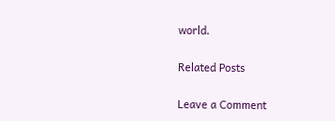world.

Related Posts

Leave a Comment